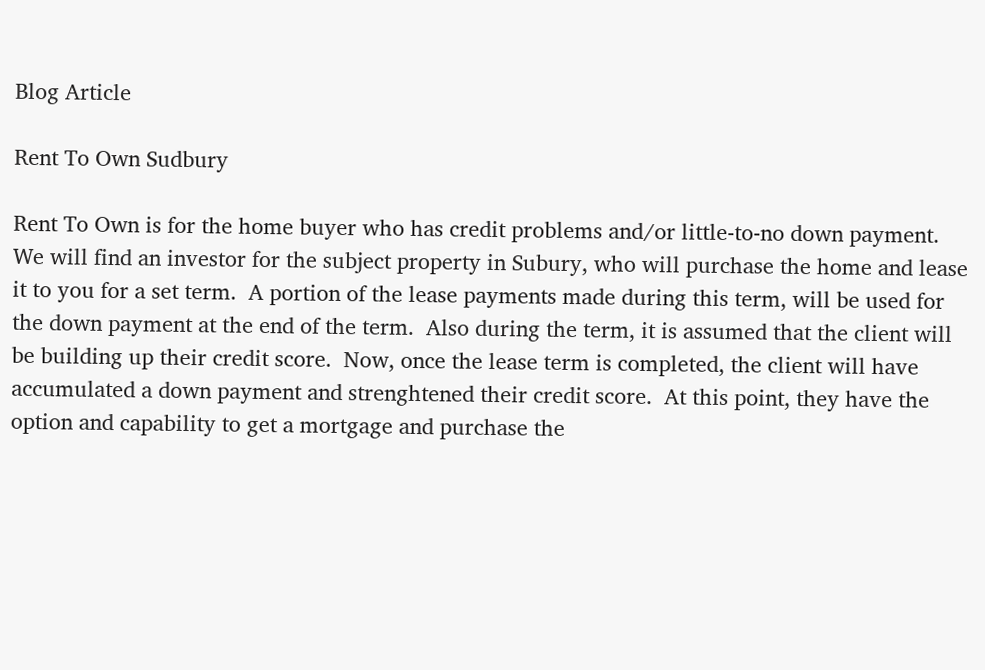Blog Article

Rent To Own Sudbury

Rent To Own is for the home buyer who has credit problems and/or little-to-no down payment.  We will find an investor for the subject property in Subury, who will purchase the home and lease it to you for a set term.  A portion of the lease payments made during this term, will be used for the down payment at the end of the term.  Also during the term, it is assumed that the client will be building up their credit score.  Now, once the lease term is completed, the client will have accumulated a down payment and strenghtened their credit score.  At this point, they have the option and capability to get a mortgage and purchase the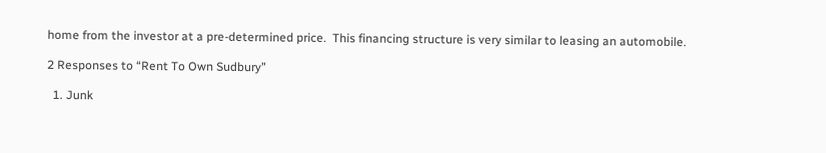home from the investor at a pre-determined price.  This financing structure is very similar to leasing an automobile.

2 Responses to “Rent To Own Sudbury”

  1. Junk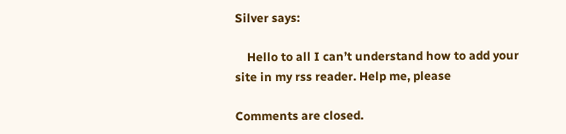Silver says:

    Hello to all I can’t understand how to add your site in my rss reader. Help me, please

Comments are closed.